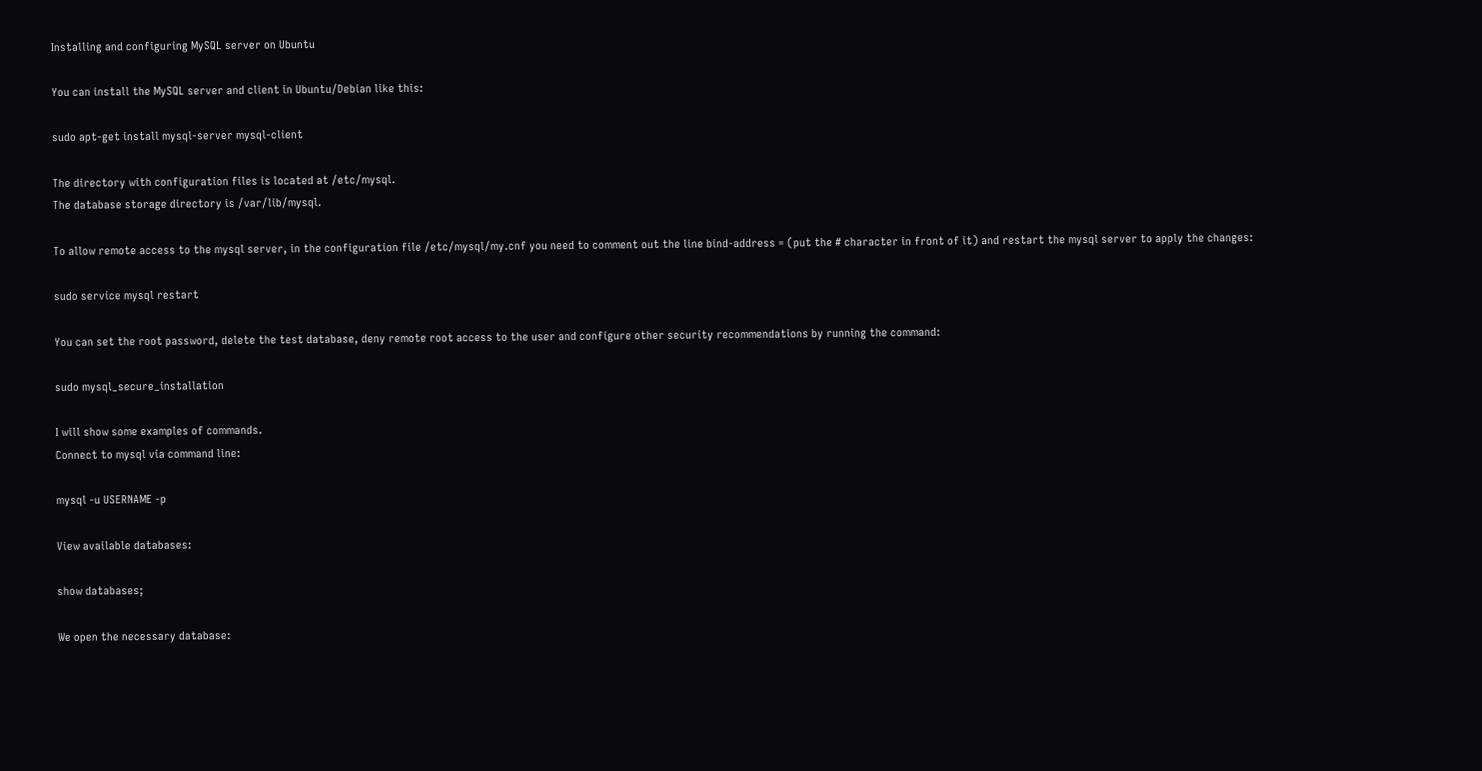Installing and configuring MySQL server on Ubuntu

You can install the MySQL server and client in Ubuntu/Debian like this:

sudo apt-get install mysql-server mysql-client

The directory with configuration files is located at /etc/mysql.
The database storage directory is /var/lib/mysql.

To allow remote access to the mysql server, in the configuration file /etc/mysql/my.cnf you need to comment out the line bind-address = (put the # character in front of it) and restart the mysql server to apply the changes:

sudo service mysql restart

You can set the root password, delete the test database, deny remote root access to the user and configure other security recommendations by running the command:

sudo mysql_secure_installation

I will show some examples of commands.
Connect to mysql via command line:

mysql -u USERNAME -p

View available databases:

show databases;

We open the necessary database: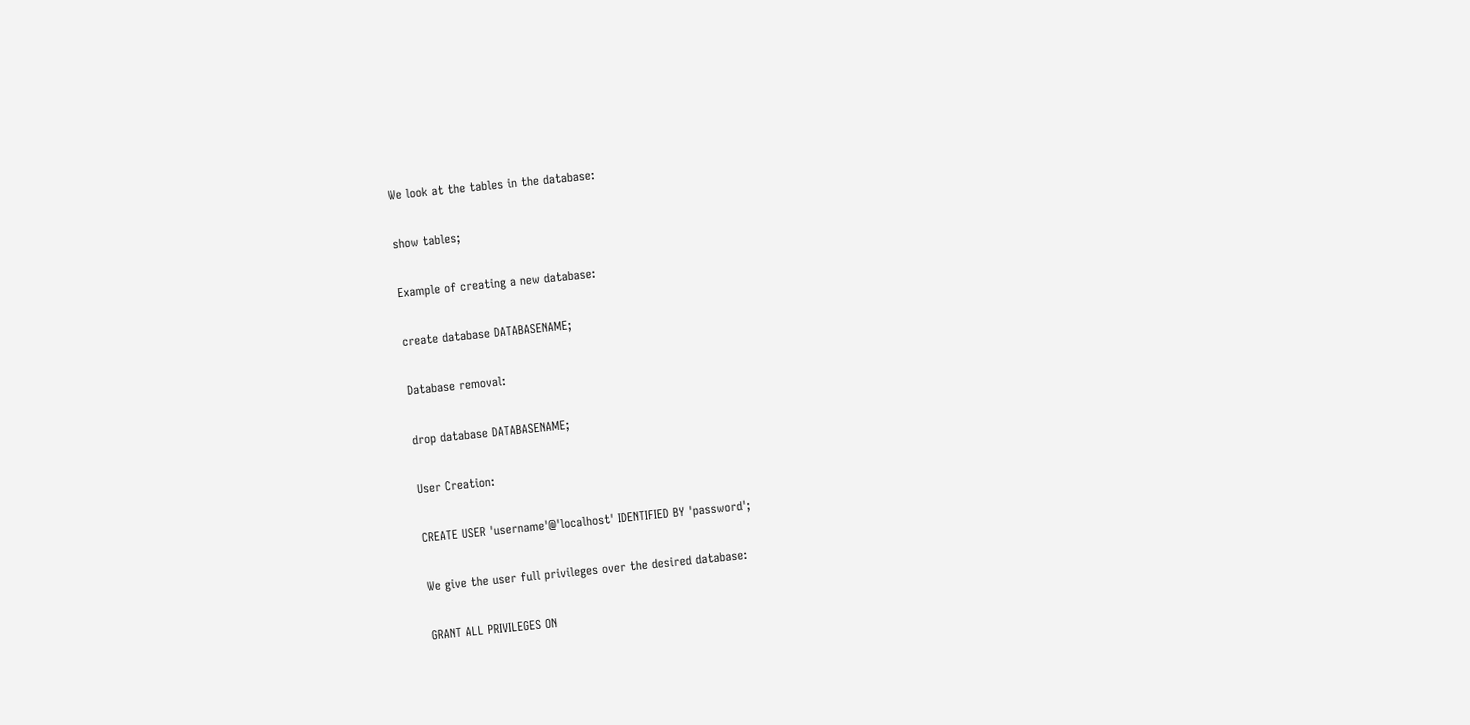We look at the tables in the database:

show tables;

Example of creating a new database:

create database DATABASENAME;

Database removal:

drop database DATABASENAME;

User Creation:

CREATE USER 'username'@'localhost' IDENTIFIED BY 'password';

We give the user full privileges over the desired database:

GRANT ALL PRIVILEGES ON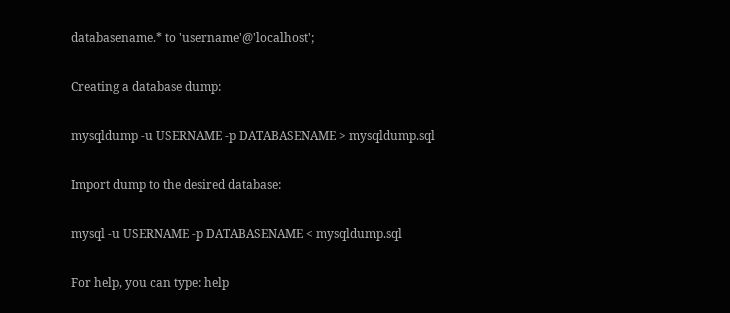databasename.* to 'username'@'localhost';

Creating a database dump:

mysqldump -u USERNAME -p DATABASENAME > mysqldump.sql

Import dump to the desired database:

mysql -u USERNAME -p DATABASENAME < mysqldump.sql

For help, you can type: help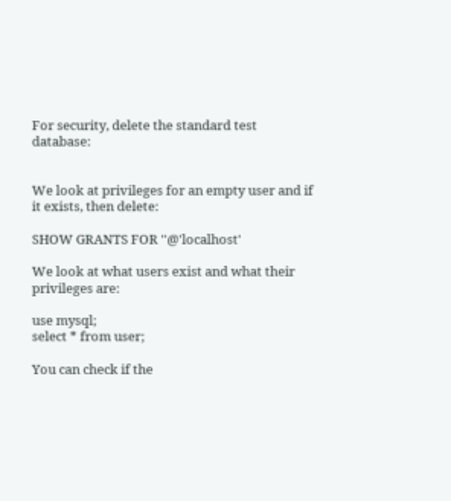For security, delete the standard test database:


We look at privileges for an empty user and if it exists, then delete:

SHOW GRANTS FOR ''@'localhost'

We look at what users exist and what their privileges are:

use mysql;
select * from user;

You can check if the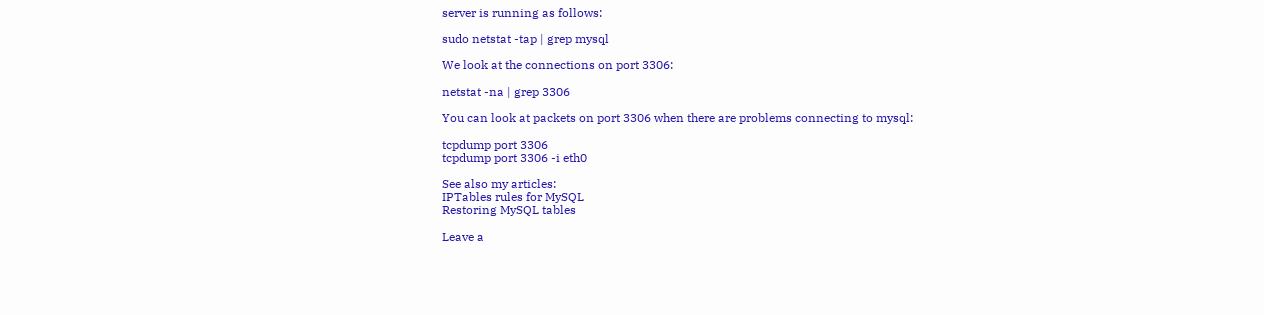server is running as follows:

sudo netstat -tap | grep mysql

We look at the connections on port 3306:

netstat -na | grep 3306

You can look at packets on port 3306 when there are problems connecting to mysql:

tcpdump port 3306
tcpdump port 3306 -i eth0

See also my articles:
IPTables rules for MySQL
Restoring MySQL tables

Leave a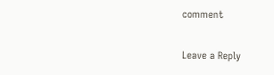comment

Leave a Reply